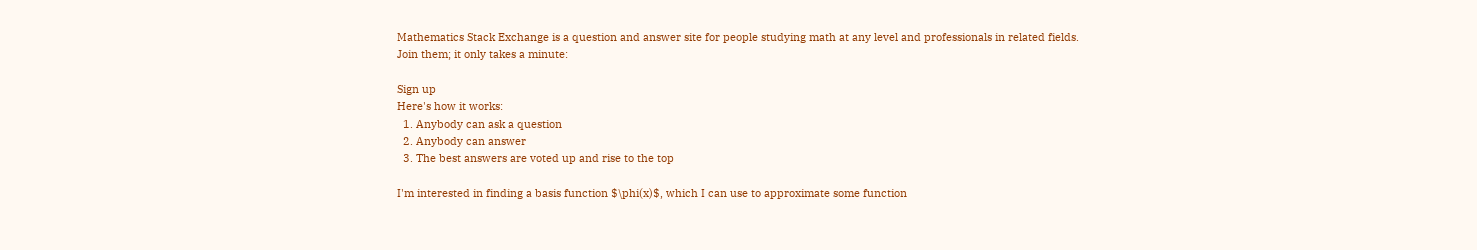Mathematics Stack Exchange is a question and answer site for people studying math at any level and professionals in related fields. Join them; it only takes a minute:

Sign up
Here's how it works:
  1. Anybody can ask a question
  2. Anybody can answer
  3. The best answers are voted up and rise to the top

I'm interested in finding a basis function $\phi(x)$, which I can use to approximate some function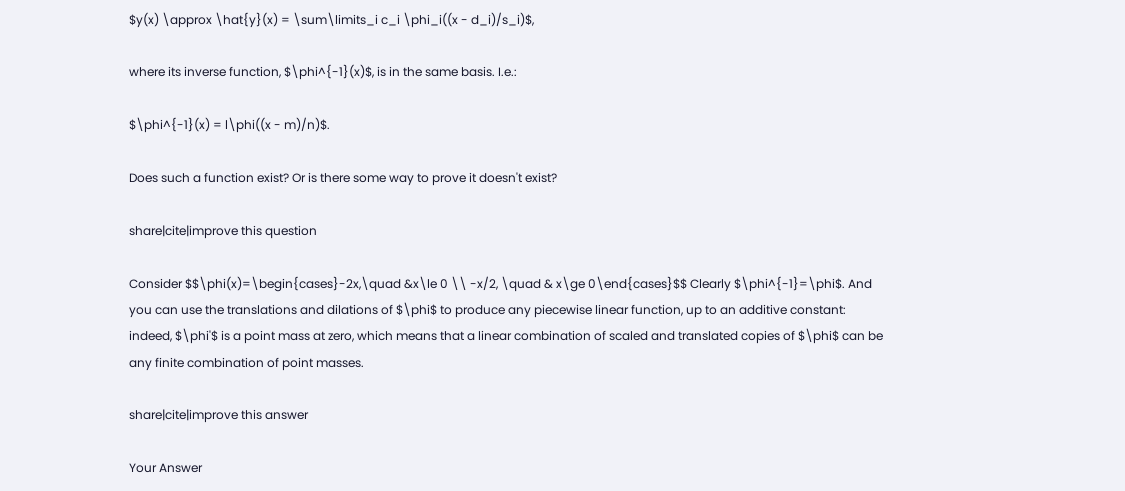$y(x) \approx \hat{y}(x) = \sum\limits_i c_i \phi_i((x - d_i)/s_i)$,

where its inverse function, $\phi^{-1}(x)$, is in the same basis. I.e.:

$\phi^{-1}(x) = l\phi((x - m)/n)$.

Does such a function exist? Or is there some way to prove it doesn't exist?

share|cite|improve this question

Consider $$\phi(x)=\begin{cases}-2x,\quad &x\le 0 \\ -x/2, \quad & x\ge 0\end{cases}$$ Clearly $\phi^{-1}=\phi$. And you can use the translations and dilations of $\phi$ to produce any piecewise linear function, up to an additive constant: indeed, $\phi'$ is a point mass at zero, which means that a linear combination of scaled and translated copies of $\phi$ can be any finite combination of point masses.

share|cite|improve this answer

Your Answer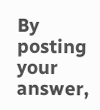By posting your answer,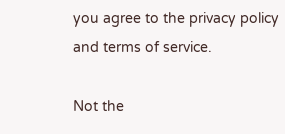you agree to the privacy policy and terms of service.

Not the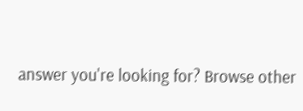answer you're looking for? Browse other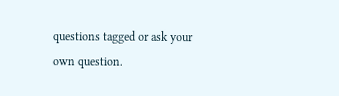questions tagged or ask your own question.